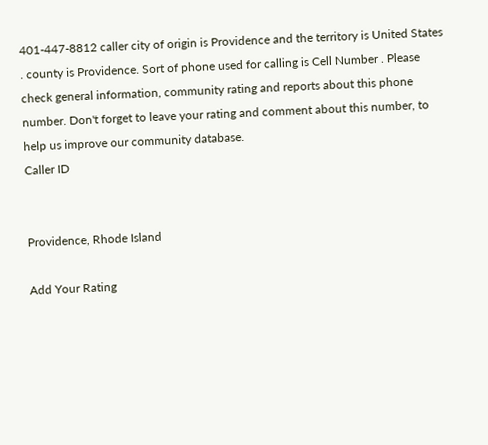401-447-8812 caller city of origin is Providence and the territory is United States . county is Providence. Sort of phone used for calling is Cell Number . Please check general information, community rating and reports about this phone number. Don't forget to leave your rating and comment about this number, to help us improve our community database.
Caller ID


Providence, Rhode Island

Add Your Rating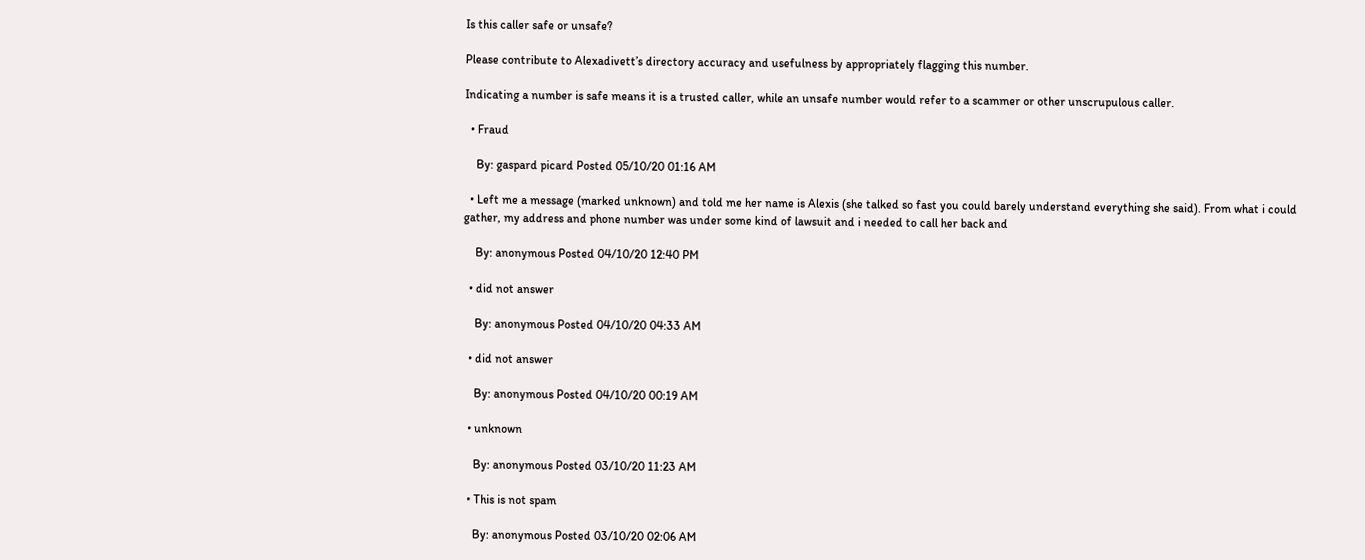Is this caller safe or unsafe?

Please contribute to Alexadivett’s directory accuracy and usefulness by appropriately flagging this number.

Indicating a number is safe means it is a trusted caller, while an unsafe number would refer to a scammer or other unscrupulous caller.

  • Fraud

    By: gaspard picard Posted 05/10/20 01:16 AM

  • Left me a message (marked unknown) and told me her name is Alexis (she talked so fast you could barely understand everything she said). From what i could gather, my address and phone number was under some kind of lawsuit and i needed to call her back and

    By: anonymous Posted 04/10/20 12:40 PM

  • did not answer

    By: anonymous Posted 04/10/20 04:33 AM

  • did not answer

    By: anonymous Posted 04/10/20 00:19 AM

  • unknown

    By: anonymous Posted 03/10/20 11:23 AM

  • This is not spam

    By: anonymous Posted 03/10/20 02:06 AM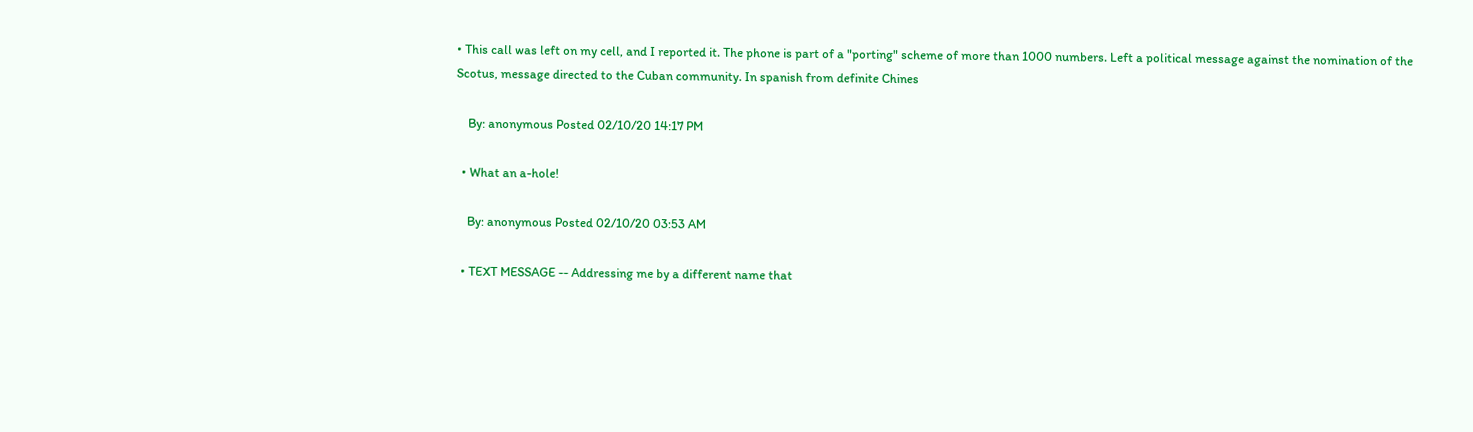• This call was left on my cell, and I reported it. The phone is part of a "porting" scheme of more than 1000 numbers. Left a political message against the nomination of the Scotus, message directed to the Cuban community. In spanish from definite Chines

    By: anonymous Posted 02/10/20 14:17 PM

  • What an a-hole!

    By: anonymous Posted 02/10/20 03:53 AM

  • TEXT MESSAGE -- Addressing me by a different name that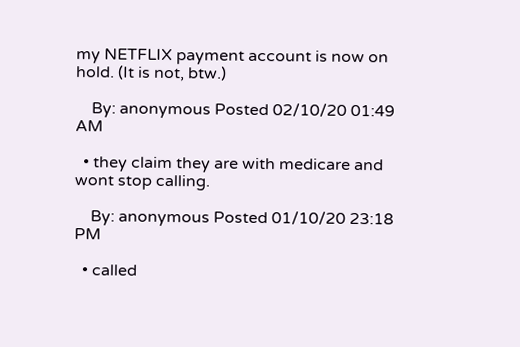my NETFLIX payment account is now on hold. (It is not, btw.)

    By: anonymous Posted 02/10/20 01:49 AM

  • they claim they are with medicare and wont stop calling.

    By: anonymous Posted 01/10/20 23:18 PM

  • called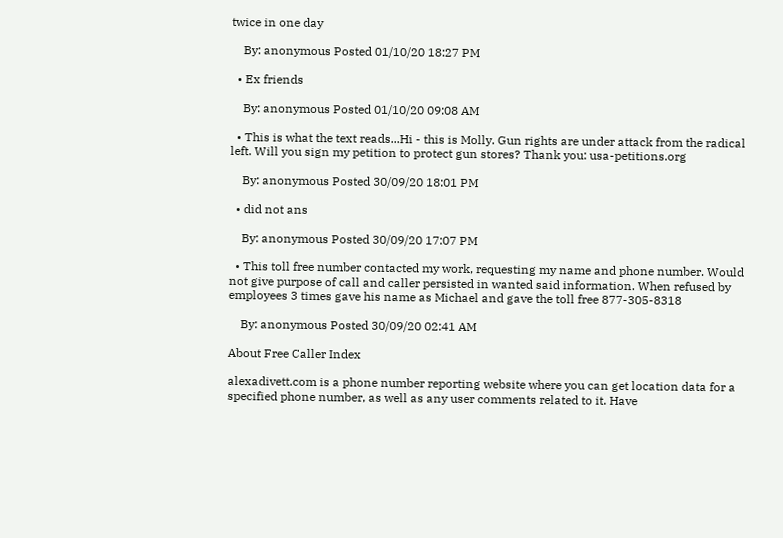twice in one day

    By: anonymous Posted 01/10/20 18:27 PM

  • Ex friends

    By: anonymous Posted 01/10/20 09:08 AM

  • This is what the text reads...Hi - this is Molly. Gun rights are under attack from the radical left. Will you sign my petition to protect gun stores? Thank you: usa-petitions.org

    By: anonymous Posted 30/09/20 18:01 PM

  • did not ans

    By: anonymous Posted 30/09/20 17:07 PM

  • This toll free number contacted my work, requesting my name and phone number. Would not give purpose of call and caller persisted in wanted said information. When refused by employees 3 times gave his name as Michael and gave the toll free 877-305-8318

    By: anonymous Posted 30/09/20 02:41 AM

About Free Caller Index

alexadivett.com is a phone number reporting website where you can get location data for a specified phone number, as well as any user comments related to it. Have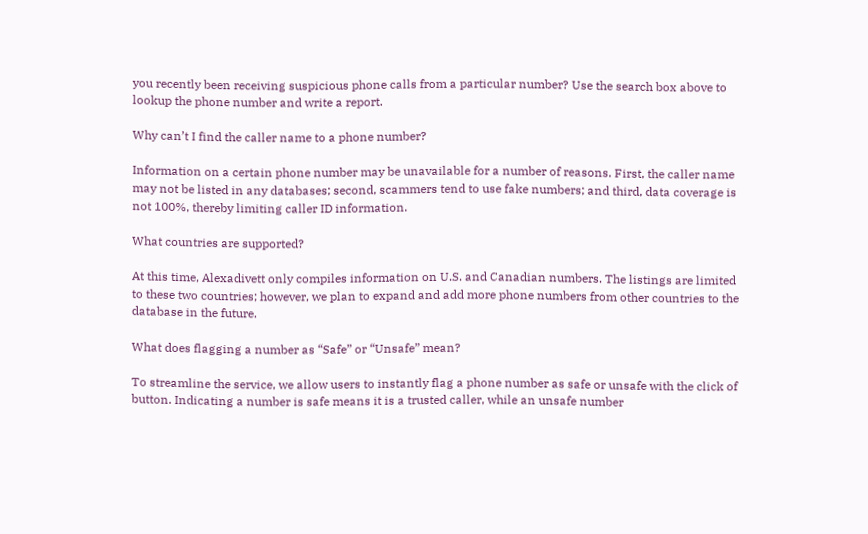you recently been receiving suspicious phone calls from a particular number? Use the search box above to lookup the phone number and write a report.

Why can’t I find the caller name to a phone number?

Information on a certain phone number may be unavailable for a number of reasons. First, the caller name may not be listed in any databases; second, scammers tend to use fake numbers; and third, data coverage is not 100%, thereby limiting caller ID information.

What countries are supported?

At this time, Alexadivett only compiles information on U.S. and Canadian numbers. The listings are limited to these two countries; however, we plan to expand and add more phone numbers from other countries to the database in the future.

What does flagging a number as “Safe” or “Unsafe” mean?

To streamline the service, we allow users to instantly flag a phone number as safe or unsafe with the click of button. Indicating a number is safe means it is a trusted caller, while an unsafe number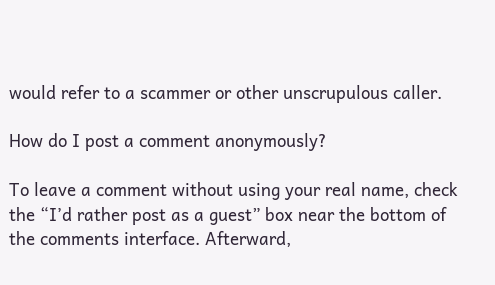would refer to a scammer or other unscrupulous caller.

How do I post a comment anonymously?

To leave a comment without using your real name, check the “I’d rather post as a guest” box near the bottom of the comments interface. Afterward,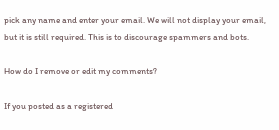pick any name and enter your email. We will not display your email, but it is still required. This is to discourage spammers and bots.

How do I remove or edit my comments?

If you posted as a registered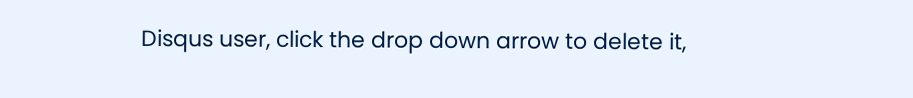Disqus user, click the drop down arrow to delete it,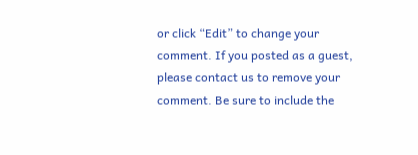or click “Edit” to change your comment. If you posted as a guest, please contact us to remove your comment. Be sure to include the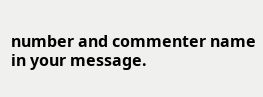number and commenter name in your message.